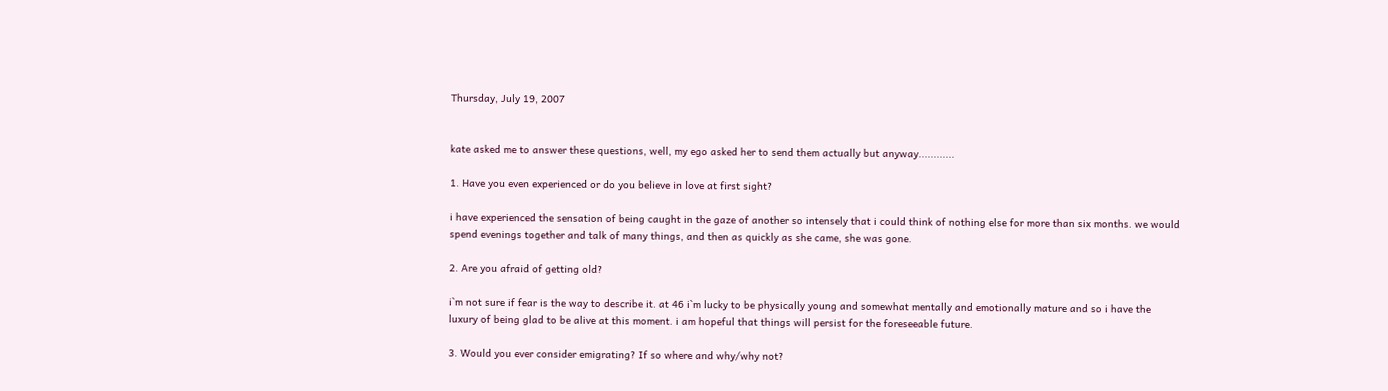Thursday, July 19, 2007


kate asked me to answer these questions, well, my ego asked her to send them actually but anyway............

1. Have you even experienced or do you believe in love at first sight?

i have experienced the sensation of being caught in the gaze of another so intensely that i could think of nothing else for more than six months. we would spend evenings together and talk of many things, and then as quickly as she came, she was gone.

2. Are you afraid of getting old?

i`m not sure if fear is the way to describe it. at 46 i`m lucky to be physically young and somewhat mentally and emotionally mature and so i have the luxury of being glad to be alive at this moment. i am hopeful that things will persist for the foreseeable future.

3. Would you ever consider emigrating? If so where and why/why not?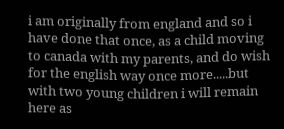i am originally from england and so i have done that once, as a child moving to canada with my parents, and do wish for the english way once more.....but with two young children i will remain here as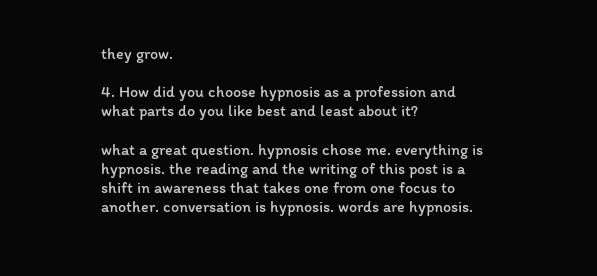they grow.

4. How did you choose hypnosis as a profession and what parts do you like best and least about it?

what a great question. hypnosis chose me. everything is hypnosis. the reading and the writing of this post is a shift in awareness that takes one from one focus to another. conversation is hypnosis. words are hypnosis.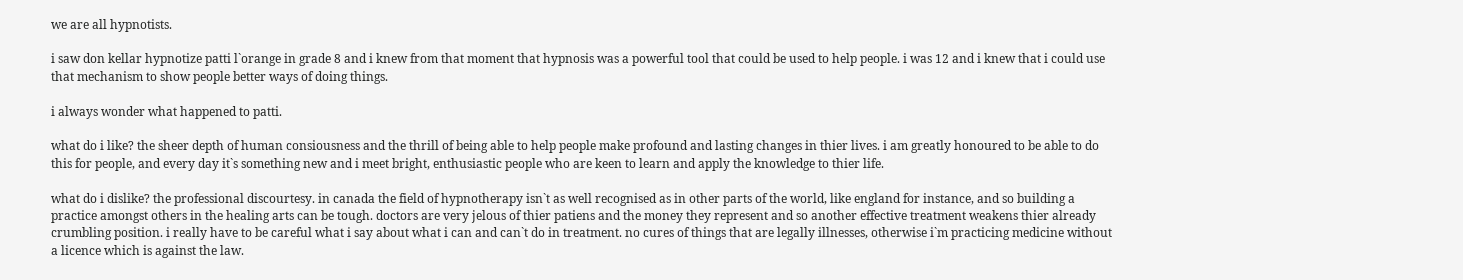we are all hypnotists.

i saw don kellar hypnotize patti l`orange in grade 8 and i knew from that moment that hypnosis was a powerful tool that could be used to help people. i was 12 and i knew that i could use that mechanism to show people better ways of doing things.

i always wonder what happened to patti.

what do i like? the sheer depth of human consiousness and the thrill of being able to help people make profound and lasting changes in thier lives. i am greatly honoured to be able to do this for people, and every day it`s something new and i meet bright, enthusiastic people who are keen to learn and apply the knowledge to thier life.

what do i dislike? the professional discourtesy. in canada the field of hypnotherapy isn`t as well recognised as in other parts of the world, like england for instance, and so building a practice amongst others in the healing arts can be tough. doctors are very jelous of thier patiens and the money they represent and so another effective treatment weakens thier already crumbling position. i really have to be careful what i say about what i can and can`t do in treatment. no cures of things that are legally illnesses, otherwise i`m practicing medicine without a licence which is against the law.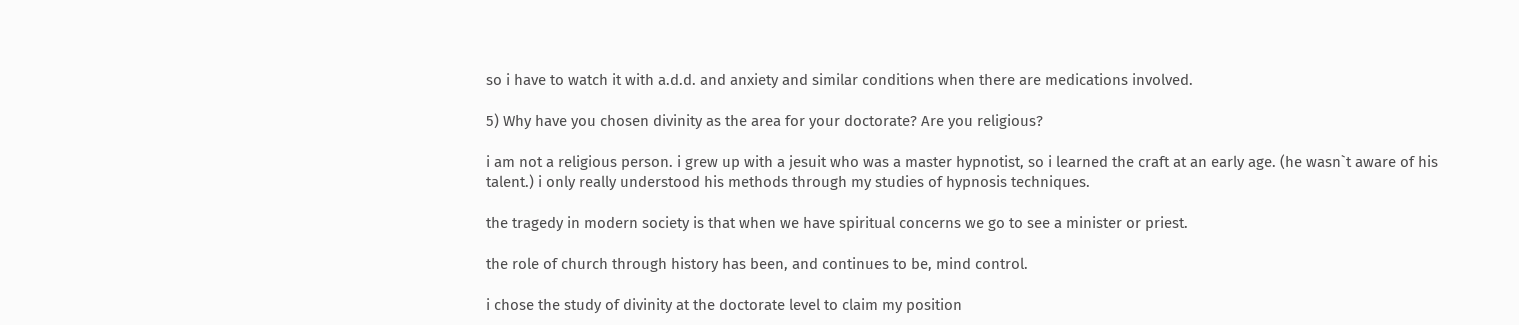so i have to watch it with a.d.d. and anxiety and similar conditions when there are medications involved.

5) Why have you chosen divinity as the area for your doctorate? Are you religious?

i am not a religious person. i grew up with a jesuit who was a master hypnotist, so i learned the craft at an early age. (he wasn`t aware of his talent.) i only really understood his methods through my studies of hypnosis techniques.

the tragedy in modern society is that when we have spiritual concerns we go to see a minister or priest.

the role of church through history has been, and continues to be, mind control.

i chose the study of divinity at the doctorate level to claim my position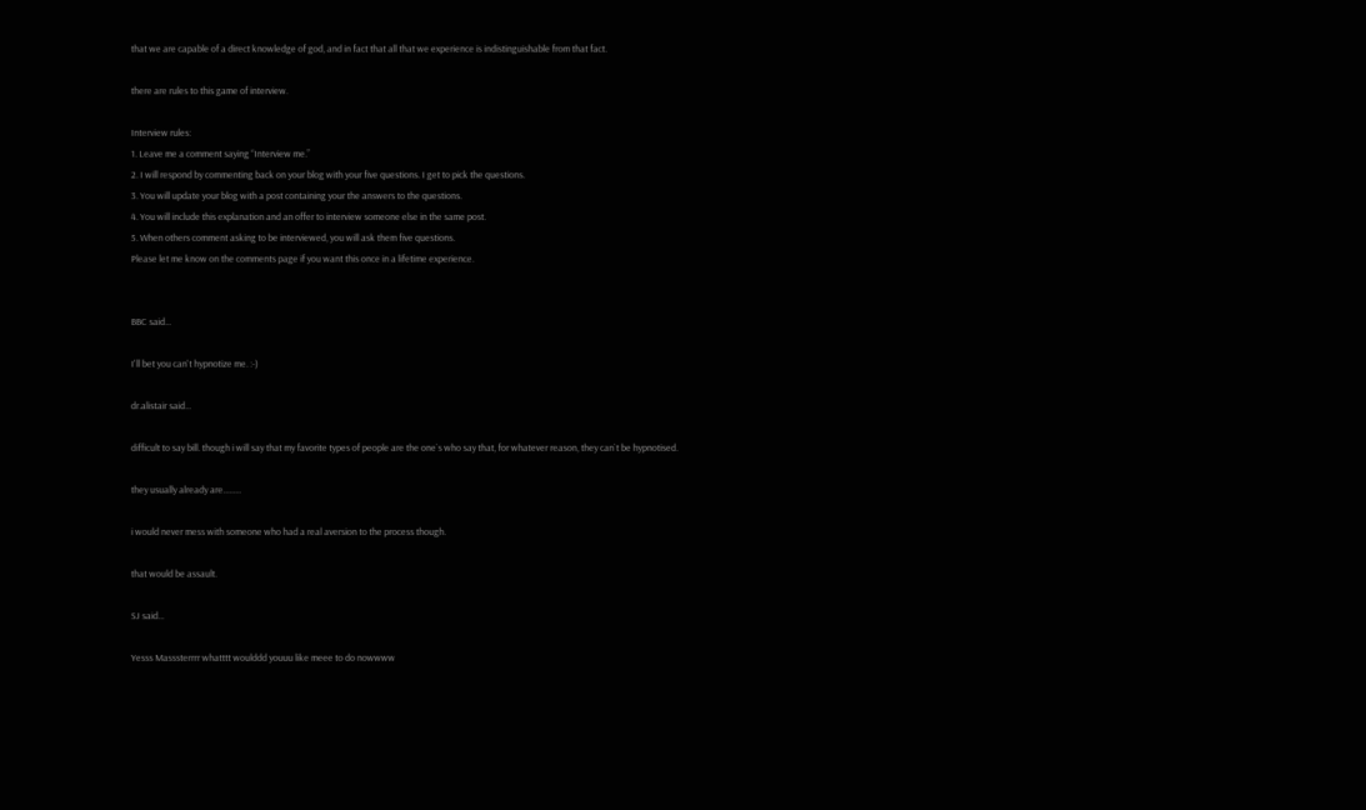that we are capable of a direct knowledge of god, and in fact that all that we experience is indistinguishable from that fact.

there are rules to this game of interview.

Interview rules:
1. Leave me a comment saying “Interview me.”
2. I will respond by commenting back on your blog with your five questions. I get to pick the questions.
3. You will update your blog with a post containing your the answers to the questions.
4. You will include this explanation and an offer to interview someone else in the same post.
5. When others comment asking to be interviewed, you will ask them five questions.
Please let me know on the comments page if you want this once in a lifetime experience.


BBC said...

I'll bet you can't hypnotize me. :-)

dr.alistair said...

difficult to say bill. though i will say that my favorite types of people are the one`s who say that, for whatever reason, they can`t be hypnotised.

they usually already are.........

i would never mess with someone who had a real aversion to the process though.

that would be assault.

SJ said...

Yesss Masssterrrr whatttt woulddd youuu like meee to do nowwww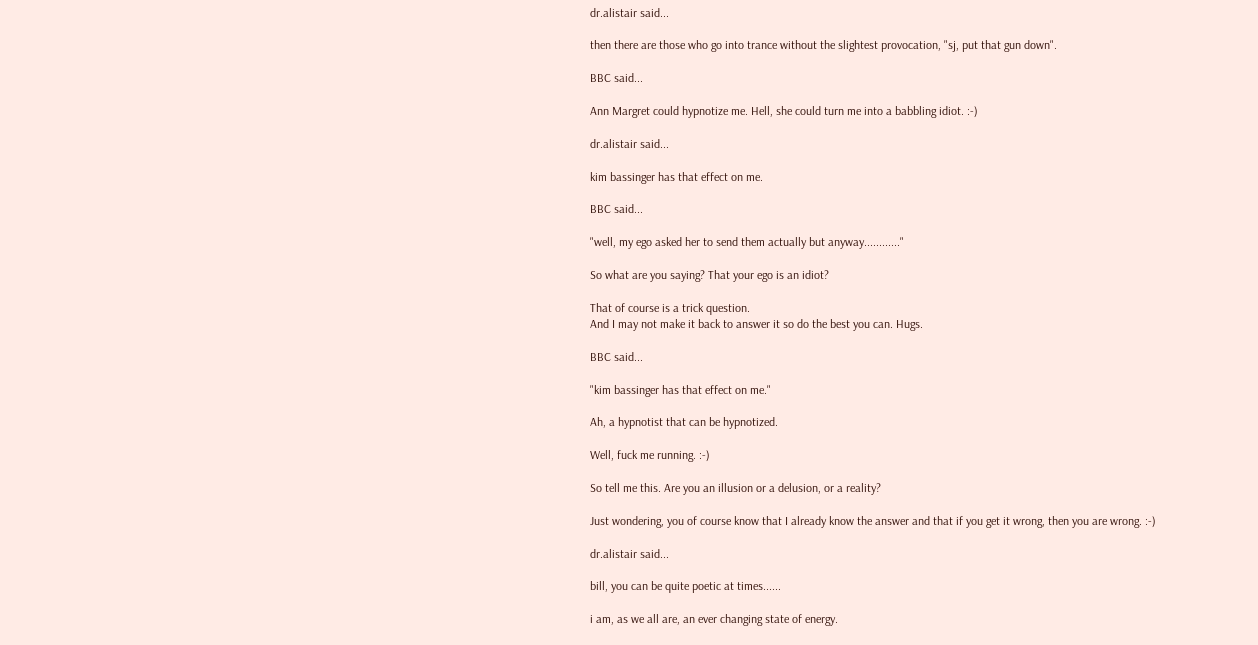dr.alistair said...

then there are those who go into trance without the slightest provocation, "sj, put that gun down".

BBC said...

Ann Margret could hypnotize me. Hell, she could turn me into a babbling idiot. :-)

dr.alistair said...

kim bassinger has that effect on me.

BBC said...

"well, my ego asked her to send them actually but anyway............"

So what are you saying? That your ego is an idiot?

That of course is a trick question.
And I may not make it back to answer it so do the best you can. Hugs.

BBC said...

"kim bassinger has that effect on me."

Ah, a hypnotist that can be hypnotized.

Well, fuck me running. :-)

So tell me this. Are you an illusion or a delusion, or a reality?

Just wondering, you of course know that I already know the answer and that if you get it wrong, then you are wrong. :-)

dr.alistair said...

bill, you can be quite poetic at times......

i am, as we all are, an ever changing state of energy.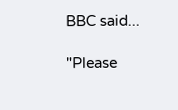BBC said...

"Please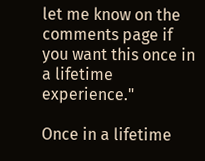let me know on the comments page if you want this once in a lifetime experience."

Once in a lifetime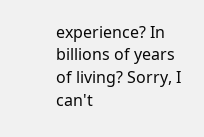experience? In billions of years of living? Sorry, I can't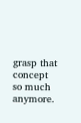grasp that concept so much anymore.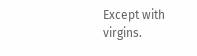Except with virgins.